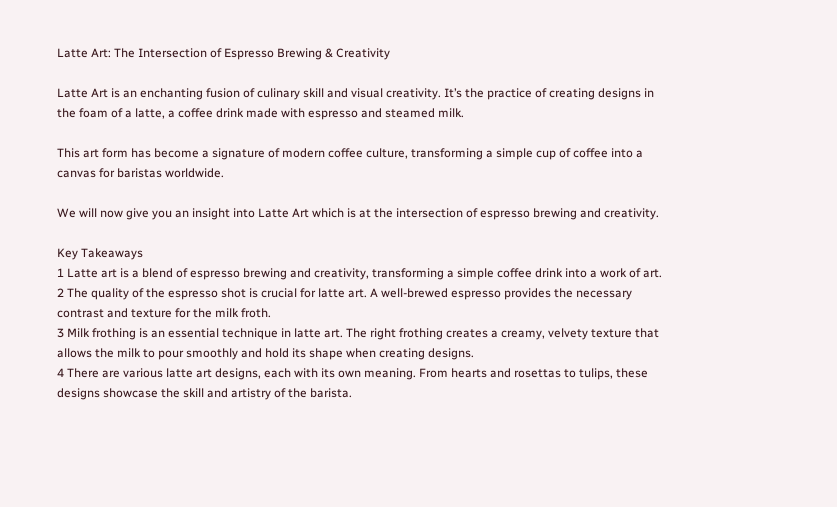Latte Art: The Intersection of Espresso Brewing & Creativity

Latte Art is an enchanting fusion of culinary skill and visual creativity. It’s the practice of creating designs in the foam of a latte, a coffee drink made with espresso and steamed milk.

This art form has become a signature of modern coffee culture, transforming a simple cup of coffee into a canvas for baristas worldwide.

We will now give you an insight into Latte Art which is at the intersection of espresso brewing and creativity.

Key Takeaways
1 Latte art is a blend of espresso brewing and creativity, transforming a simple coffee drink into a work of art.
2 The quality of the espresso shot is crucial for latte art. A well-brewed espresso provides the necessary contrast and texture for the milk froth.
3 Milk frothing is an essential technique in latte art. The right frothing creates a creamy, velvety texture that allows the milk to pour smoothly and hold its shape when creating designs.
4 There are various latte art designs, each with its own meaning. From hearts and rosettas to tulips, these designs showcase the skill and artistry of the barista.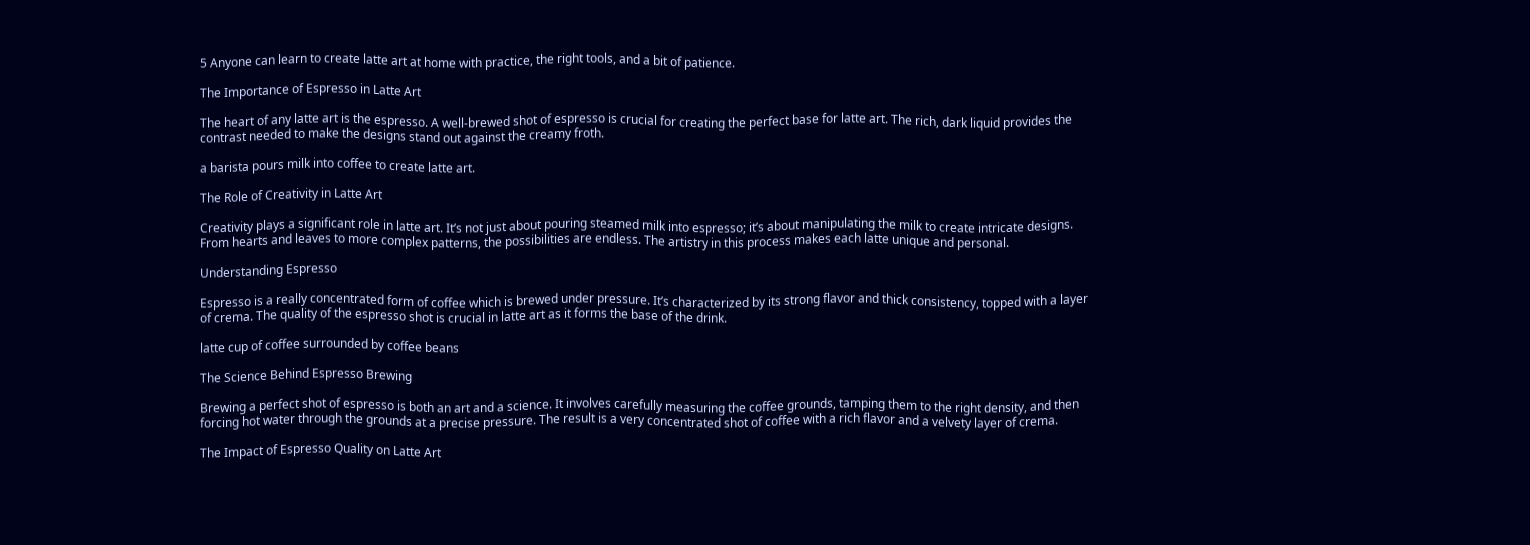5 Anyone can learn to create latte art at home with practice, the right tools, and a bit of patience.

The Importance of Espresso in Latte Art

The heart of any latte art is the espresso. A well-brewed shot of espresso is crucial for creating the perfect base for latte art. The rich, dark liquid provides the contrast needed to make the designs stand out against the creamy froth.

a barista pours milk into coffee to create latte art.

The Role of Creativity in Latte Art

Creativity plays a significant role in latte art. It’s not just about pouring steamed milk into espresso; it’s about manipulating the milk to create intricate designs. From hearts and leaves to more complex patterns, the possibilities are endless. The artistry in this process makes each latte unique and personal.

Understanding Espresso

Espresso is a really concentrated form of coffee which is brewed under pressure. It’s characterized by its strong flavor and thick consistency, topped with a layer of crema. The quality of the espresso shot is crucial in latte art as it forms the base of the drink.

latte cup of coffee surrounded by coffee beans

The Science Behind Espresso Brewing

Brewing a perfect shot of espresso is both an art and a science. It involves carefully measuring the coffee grounds, tamping them to the right density, and then forcing hot water through the grounds at a precise pressure. The result is a very concentrated shot of coffee with a rich flavor and a velvety layer of crema.

The Impact of Espresso Quality on Latte Art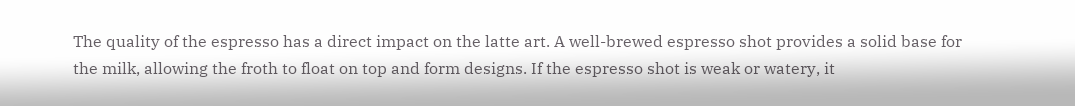The quality of the espresso has a direct impact on the latte art. A well-brewed espresso shot provides a solid base for the milk, allowing the froth to float on top and form designs. If the espresso shot is weak or watery, it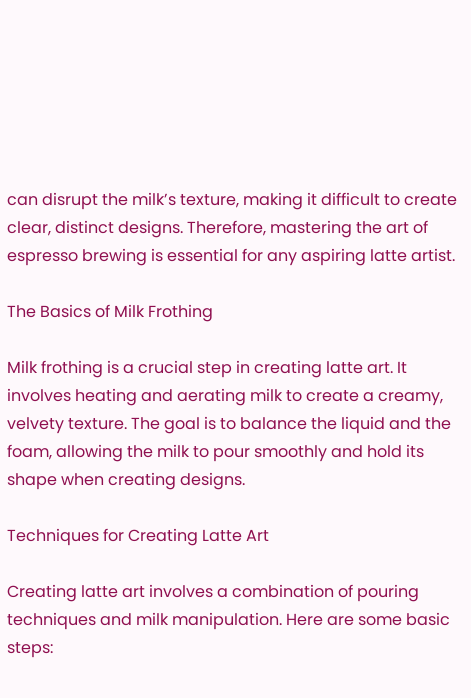can disrupt the milk’s texture, making it difficult to create clear, distinct designs. Therefore, mastering the art of espresso brewing is essential for any aspiring latte artist.

The Basics of Milk Frothing

Milk frothing is a crucial step in creating latte art. It involves heating and aerating milk to create a creamy, velvety texture. The goal is to balance the liquid and the foam, allowing the milk to pour smoothly and hold its shape when creating designs.

Techniques for Creating Latte Art

Creating latte art involves a combination of pouring techniques and milk manipulation. Here are some basic steps: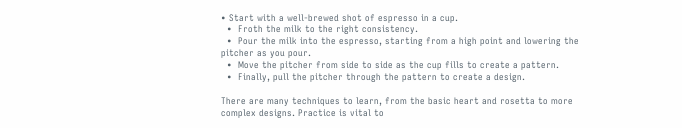• Start with a well-brewed shot of espresso in a cup.
  •  Froth the milk to the right consistency.
  •  Pour the milk into the espresso, starting from a high point and lowering the pitcher as you pour.
  •  Move the pitcher from side to side as the cup fills to create a pattern.
  •  Finally, pull the pitcher through the pattern to create a design.

There are many techniques to learn, from the basic heart and rosetta to more complex designs. Practice is vital to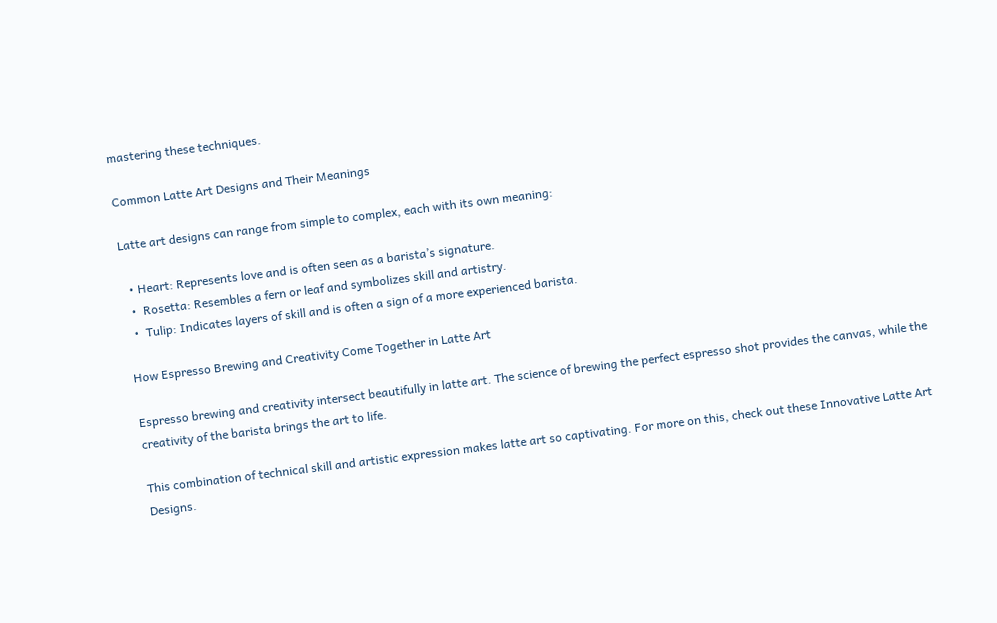mastering these techniques.

Common Latte Art Designs and Their Meanings

Latte art designs can range from simple to complex, each with its own meaning:

  • Heart: Represents love and is often seen as a barista’s signature.
  •  Rosetta: Resembles a fern or leaf and symbolizes skill and artistry.
  •  Tulip: Indicates layers of skill and is often a sign of a more experienced barista.

How Espresso Brewing and Creativity Come Together in Latte Art

Espresso brewing and creativity intersect beautifully in latte art. The science of brewing the perfect espresso shot provides the canvas, while the creativity of the barista brings the art to life.

This combination of technical skill and artistic expression makes latte art so captivating. For more on this, check out these Innovative Latte Art Designs.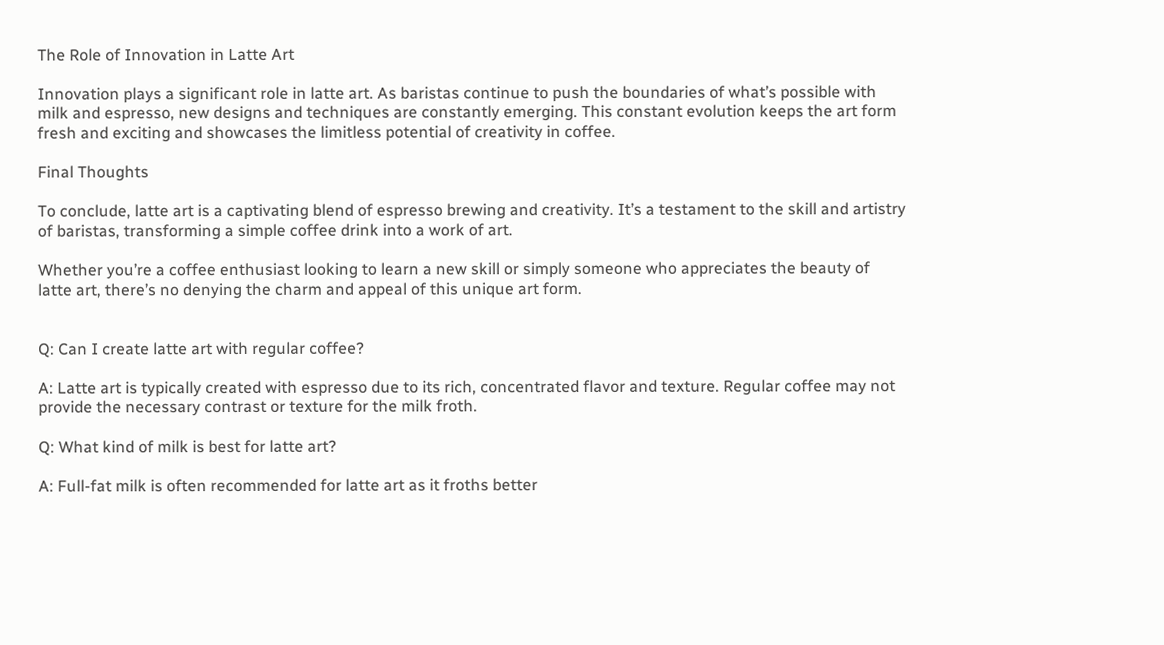The Role of Innovation in Latte Art

Innovation plays a significant role in latte art. As baristas continue to push the boundaries of what’s possible with milk and espresso, new designs and techniques are constantly emerging. This constant evolution keeps the art form fresh and exciting and showcases the limitless potential of creativity in coffee.

Final Thoughts

To conclude, latte art is a captivating blend of espresso brewing and creativity. It’s a testament to the skill and artistry of baristas, transforming a simple coffee drink into a work of art.

Whether you’re a coffee enthusiast looking to learn a new skill or simply someone who appreciates the beauty of latte art, there’s no denying the charm and appeal of this unique art form.


Q: Can I create latte art with regular coffee?

A: Latte art is typically created with espresso due to its rich, concentrated flavor and texture. Regular coffee may not provide the necessary contrast or texture for the milk froth.

Q: What kind of milk is best for latte art?

A: Full-fat milk is often recommended for latte art as it froths better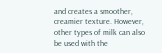and creates a smoother, creamier texture. However, other types of milk can also be used with the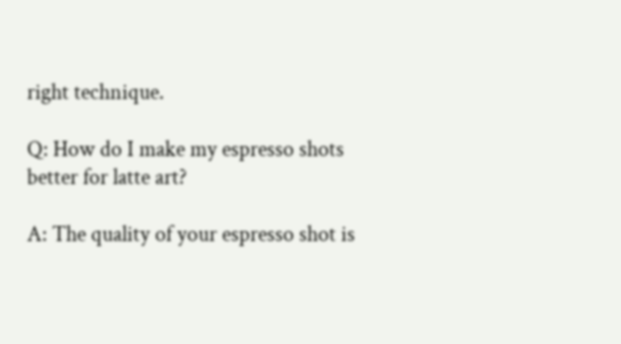right technique.

Q: How do I make my espresso shots better for latte art?

A: The quality of your espresso shot is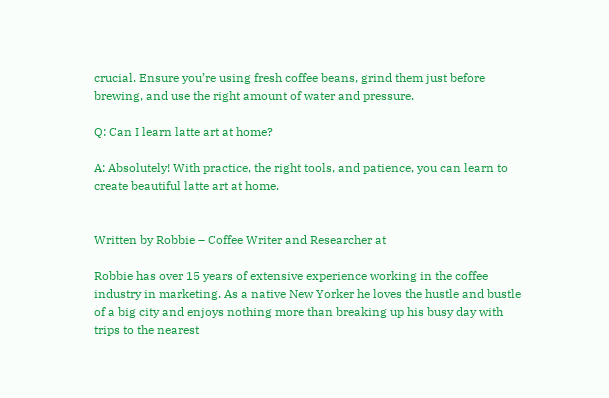crucial. Ensure you’re using fresh coffee beans, grind them just before brewing, and use the right amount of water and pressure.

Q: Can I learn latte art at home?

A: Absolutely! With practice, the right tools, and patience, you can learn to create beautiful latte art at home.


Written by Robbie – Coffee Writer and Researcher at

Robbie has over 15 years of extensive experience working in the coffee industry in marketing. As a native New Yorker he loves the hustle and bustle of a big city and enjoys nothing more than breaking up his busy day with trips to the nearest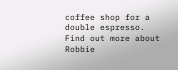coffee shop for a double espresso. Find out more about Robbie